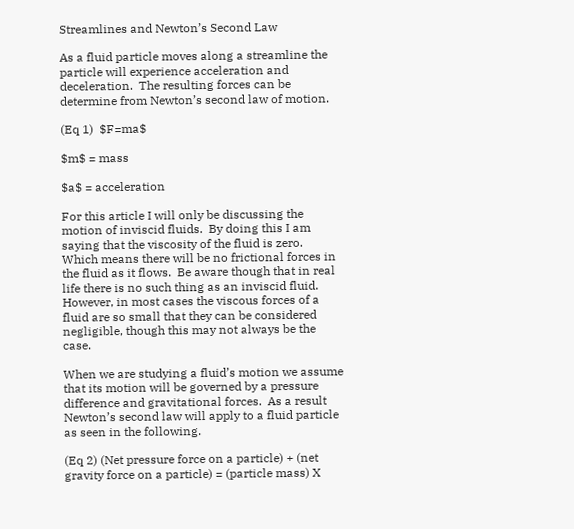Streamlines and Newton’s Second Law

As a fluid particle moves along a streamline the particle will experience acceleration and deceleration.  The resulting forces can be determine from Newton’s second law of motion.

(Eq 1)  $F=ma$

$m$ = mass

$a$ = acceleration

For this article I will only be discussing the motion of inviscid fluids.  By doing this I am saying that the viscosity of the fluid is zero.  Which means there will be no frictional forces in the fluid as it flows.  Be aware though that in real life there is no such thing as an inviscid fluid.  However, in most cases the viscous forces of a fluid are so small that they can be considered negligible, though this may not always be the case.

When we are studying a fluid’s motion we assume that its motion will be governed by a pressure difference and gravitational forces.  As a result Newton’s second law will apply to a fluid particle as seen in the following.

(Eq 2) (Net pressure force on a particle) + (net gravity force on a particle) = (particle mass) X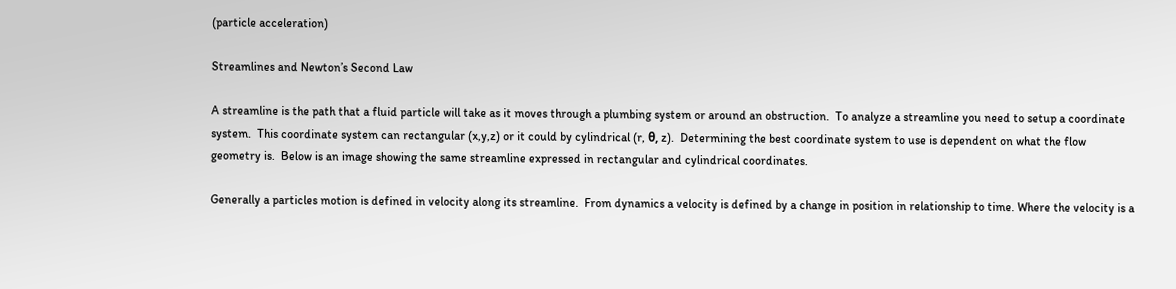(particle acceleration)

Streamlines and Newton’s Second Law

A streamline is the path that a fluid particle will take as it moves through a plumbing system or around an obstruction.  To analyze a streamline you need to setup a coordinate system.  This coordinate system can rectangular (x,y,z) or it could by cylindrical (r, θ, z).  Determining the best coordinate system to use is dependent on what the flow geometry is.  Below is an image showing the same streamline expressed in rectangular and cylindrical coordinates.

Generally a particles motion is defined in velocity along its streamline.  From dynamics a velocity is defined by a change in position in relationship to time. Where the velocity is a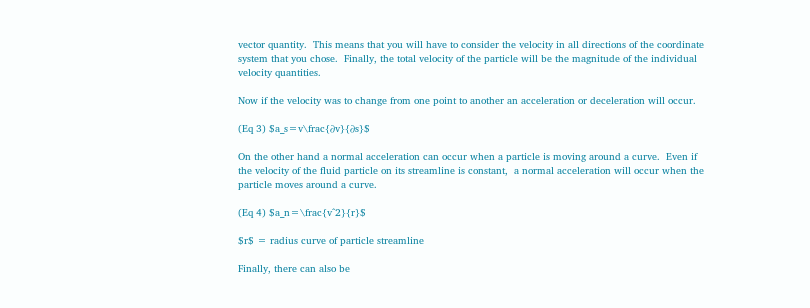vector quantity.  This means that you will have to consider the velocity in all directions of the coordinate system that you chose.  Finally, the total velocity of the particle will be the magnitude of the individual velocity quantities.

Now if the velocity was to change from one point to another an acceleration or deceleration will occur.

(Eq 3) $a_s=v\frac{∂v}{∂s}$

On the other hand a normal acceleration can occur when a particle is moving around a curve.  Even if the velocity of the fluid particle on its streamline is constant,  a normal acceleration will occur when the particle moves around a curve.

(Eq 4) $a_n=\frac{v^2}{r}$

$r$ = radius curve of particle streamline

Finally, there can also be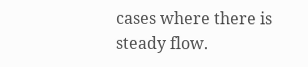cases where there is steady flow.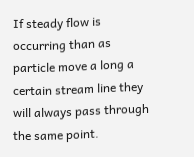If steady flow is occurring than as particle move a long a certain stream line they will always pass through the same point.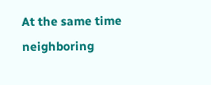At the same time neighboring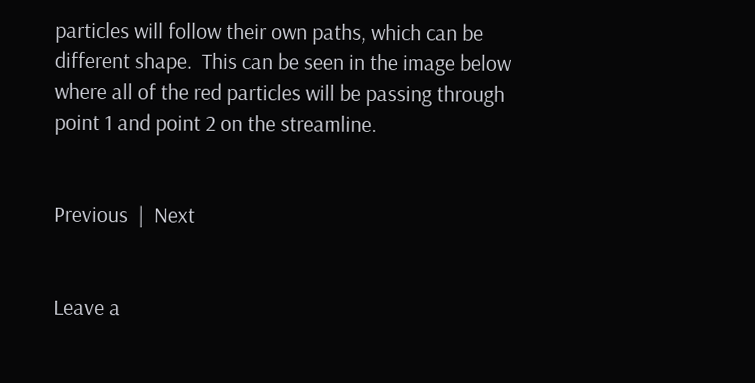particles will follow their own paths, which can be different shape.  This can be seen in the image below where all of the red particles will be passing through point 1 and point 2 on the streamline.


Previous  |  Next


Leave a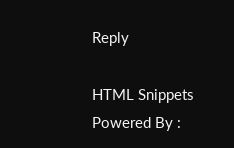Reply

HTML Snippets Powered By :